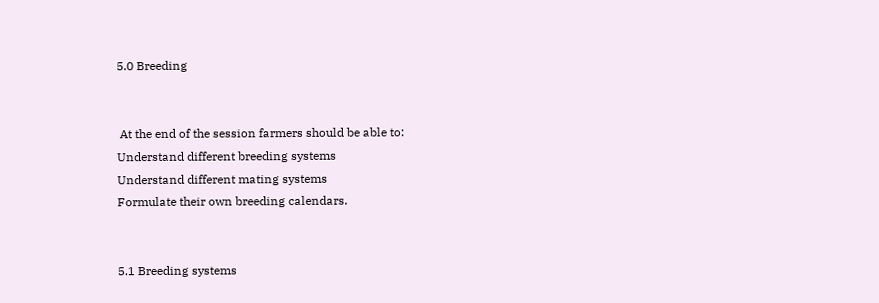5.0 Breeding


 At the end of the session farmers should be able to:
Understand different breeding systems
Understand different mating systems
Formulate their own breeding calendars.


5.1 Breeding systems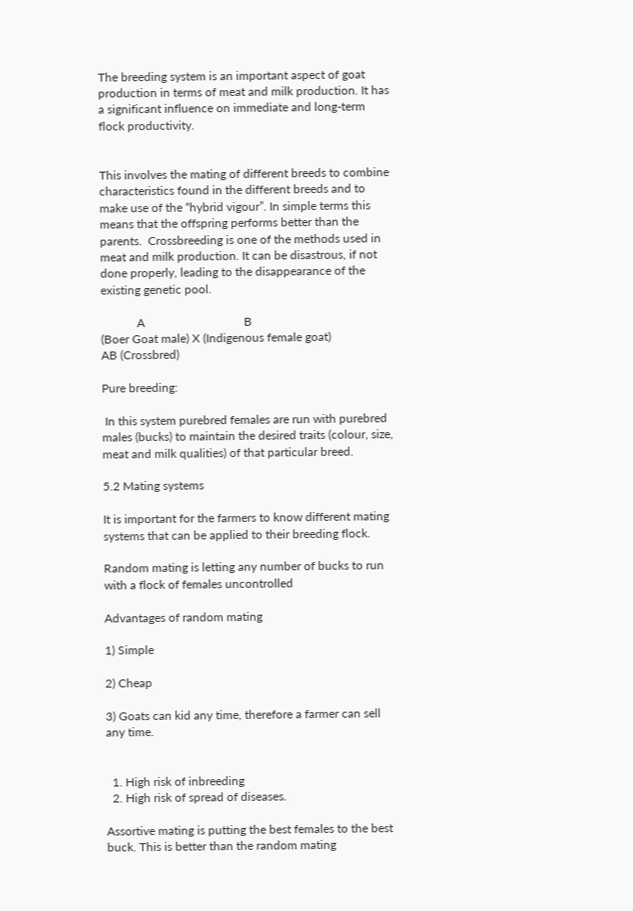The breeding system is an important aspect of goat production in terms of meat and milk production. It has a significant influence on immediate and long-term flock productivity.


This involves the mating of different breeds to combine characteristics found in the different breeds and to make use of the “hybrid vigour”. In simple terms this means that the offspring performs better than the parents.  Crossbreeding is one of the methods used in meat and milk production. It can be disastrous, if not done properly, leading to the disappearance of the existing genetic pool.

            A                                 B
(Boer Goat male) X (Indigenous female goat)
AB (Crossbred)

Pure breeding:

 In this system purebred females are run with purebred males (bucks) to maintain the desired traits (colour, size, meat and milk qualities) of that particular breed.

5.2 Mating systems

It is important for the farmers to know different mating systems that can be applied to their breeding flock.

Random mating is letting any number of bucks to run with a flock of females uncontrolled

Advantages of random mating

1) Simple

2) Cheap

3) Goats can kid any time, therefore a farmer can sell any time.


  1. High risk of inbreeding
  2. High risk of spread of diseases.

Assortive mating is putting the best females to the best buck. This is better than the random mating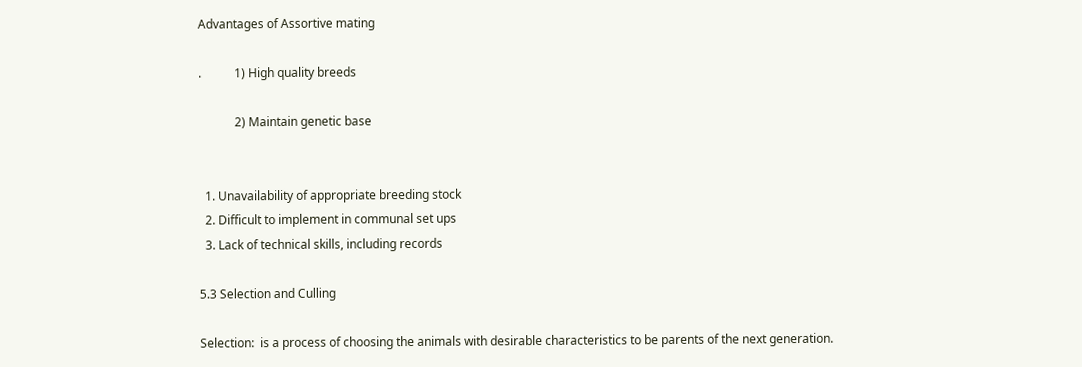Advantages of Assortive mating

.           1) High quality breeds

            2) Maintain genetic base


  1. Unavailability of appropriate breeding stock
  2. Difficult to implement in communal set ups
  3. Lack of technical skills, including records

5.3 Selection and Culling

Selection:  is a process of choosing the animals with desirable characteristics to be parents of the next generation.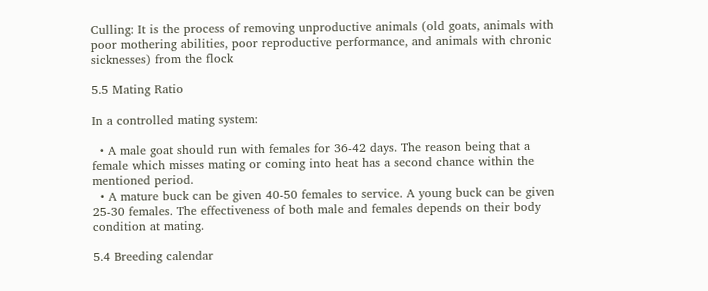Culling: It is the process of removing unproductive animals (old goats, animals with poor mothering abilities, poor reproductive performance, and animals with chronic sicknesses) from the flock

5.5 Mating Ratio

In a controlled mating system:

  • A male goat should run with females for 36-42 days. The reason being that a female which misses mating or coming into heat has a second chance within the mentioned period.
  • A mature buck can be given 40-50 females to service. A young buck can be given 25-30 females. The effectiveness of both male and females depends on their body condition at mating.

5.4 Breeding calendar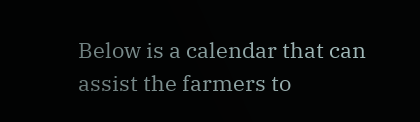Below is a calendar that can assist the farmers to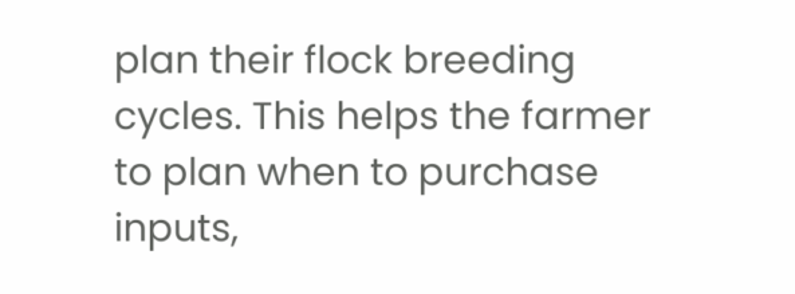plan their flock breeding cycles. This helps the farmer to plan when to purchase inputs,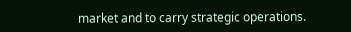market and to carry strategic operations.